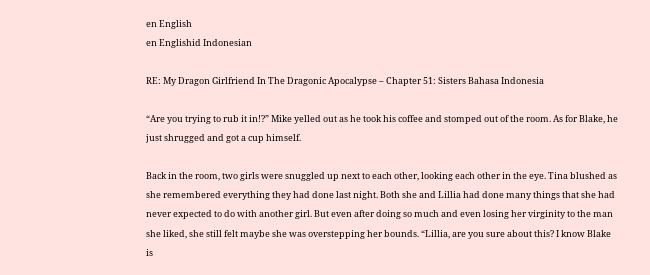en English
en Englishid Indonesian

RE: My Dragon Girlfriend In The Dragonic Apocalypse – Chapter 51: Sisters Bahasa Indonesia

“Are you trying to rub it in!?” Mike yelled out as he took his coffee and stomped out of the room. As for Blake, he just shrugged and got a cup himself.

Back in the room, two girls were snuggled up next to each other, looking each other in the eye. Tina blushed as she remembered everything they had done last night. Both she and Lillia had done many things that she had never expected to do with another girl. But even after doing so much and even losing her virginity to the man she liked, she still felt maybe she was overstepping her bounds. “Lillia, are you sure about this? I know Blake is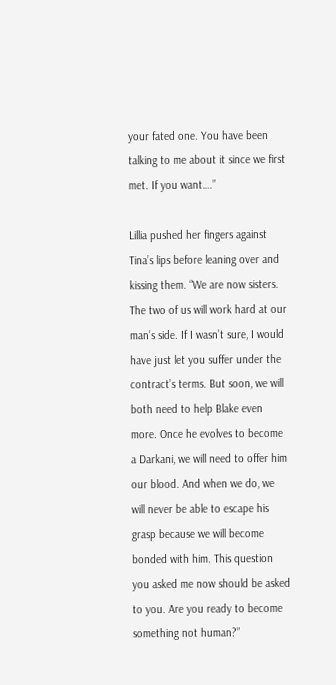your fated one. You have been talking to me about it since we first met. If you want….”

Lillia pushed her fingers against Tina’s lips before leaning over and kissing them. “We are now sisters. The two of us will work hard at our man’s side. If I wasn’t sure, I would have just let you suffer under the contract’s terms. But soon, we will both need to help Blake even more. Once he evolves to become a Darkani, we will need to offer him our blood. And when we do, we will never be able to escape his grasp because we will become bonded with him. This question you asked me now should be asked to you. Are you ready to become something not human?”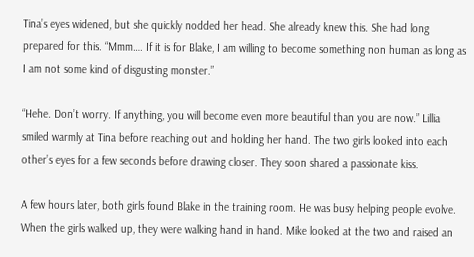Tina’s eyes widened, but she quickly nodded her head. She already knew this. She had long prepared for this. “Mmm…. If it is for Blake, I am willing to become something non human as long as I am not some kind of disgusting monster.”

“Hehe. Don’t worry. If anything, you will become even more beautiful than you are now.” Lillia smiled warmly at Tina before reaching out and holding her hand. The two girls looked into each other’s eyes for a few seconds before drawing closer. They soon shared a passionate kiss.

A few hours later, both girls found Blake in the training room. He was busy helping people evolve. When the girls walked up, they were walking hand in hand. Mike looked at the two and raised an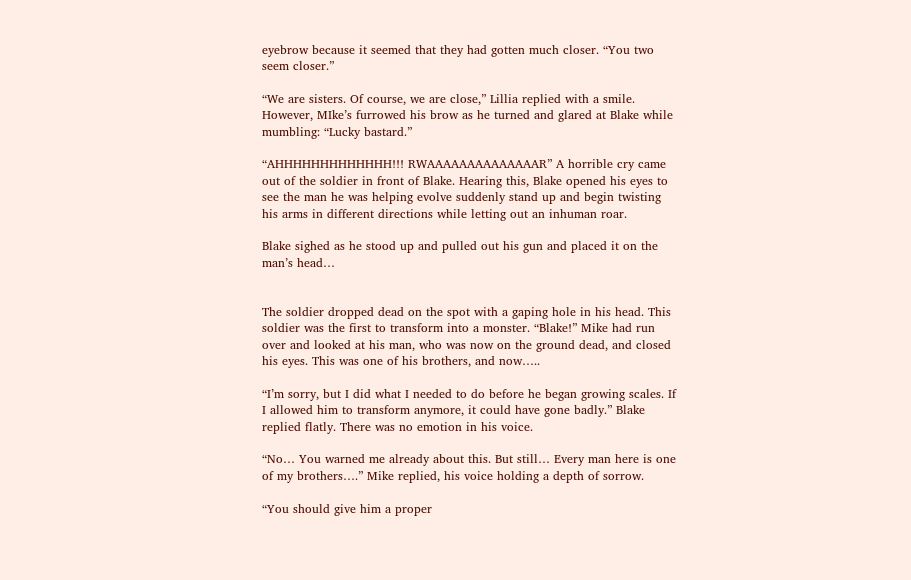eyebrow because it seemed that they had gotten much closer. “You two seem closer.”

“We are sisters. Of course, we are close,” Lillia replied with a smile. However, MIke’s furrowed his brow as he turned and glared at Blake while mumbling: “Lucky bastard.”

“AHHHHHHHHHHHHH!!! RWAAAAAAAAAAAAAAR” A horrible cry came out of the soldier in front of Blake. Hearing this, Blake opened his eyes to see the man he was helping evolve suddenly stand up and begin twisting his arms in different directions while letting out an inhuman roar.

Blake sighed as he stood up and pulled out his gun and placed it on the man’s head…


The soldier dropped dead on the spot with a gaping hole in his head. This soldier was the first to transform into a monster. “Blake!” Mike had run over and looked at his man, who was now on the ground dead, and closed his eyes. This was one of his brothers, and now…..

“I’m sorry, but I did what I needed to do before he began growing scales. If I allowed him to transform anymore, it could have gone badly.” Blake replied flatly. There was no emotion in his voice.

“No… You warned me already about this. But still… Every man here is one of my brothers….” Mike replied, his voice holding a depth of sorrow.

“You should give him a proper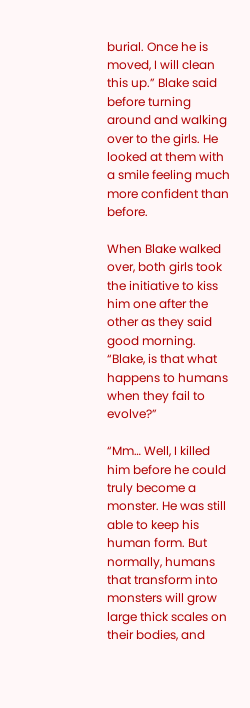burial. Once he is moved, I will clean this up.” Blake said before turning around and walking over to the girls. He looked at them with a smile feeling much more confident than before.

When Blake walked over, both girls took the initiative to kiss him one after the other as they said good morning. “Blake, is that what happens to humans when they fail to evolve?”

“Mm… Well, I killed him before he could truly become a monster. He was still able to keep his human form. But normally, humans that transform into monsters will grow large thick scales on their bodies, and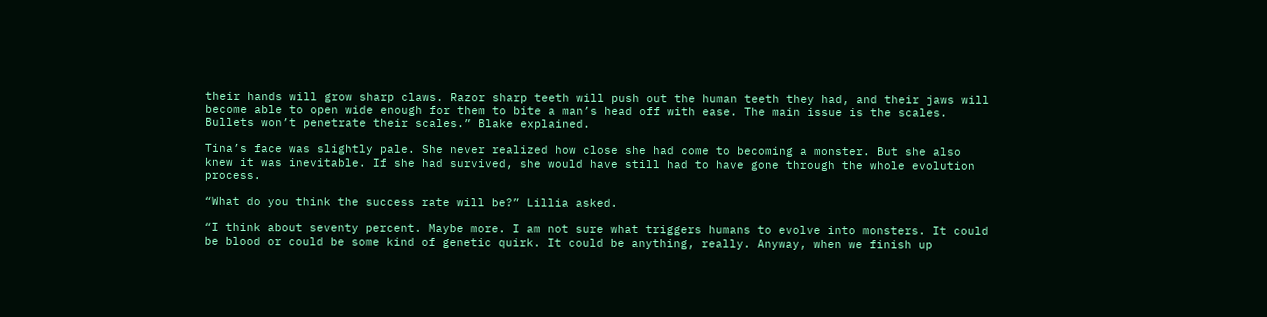their hands will grow sharp claws. Razor sharp teeth will push out the human teeth they had, and their jaws will become able to open wide enough for them to bite a man’s head off with ease. The main issue is the scales. Bullets won’t penetrate their scales.” Blake explained.

Tina’s face was slightly pale. She never realized how close she had come to becoming a monster. But she also knew it was inevitable. If she had survived, she would have still had to have gone through the whole evolution process.

“What do you think the success rate will be?” Lillia asked.

“I think about seventy percent. Maybe more. I am not sure what triggers humans to evolve into monsters. It could be blood or could be some kind of genetic quirk. It could be anything, really. Anyway, when we finish up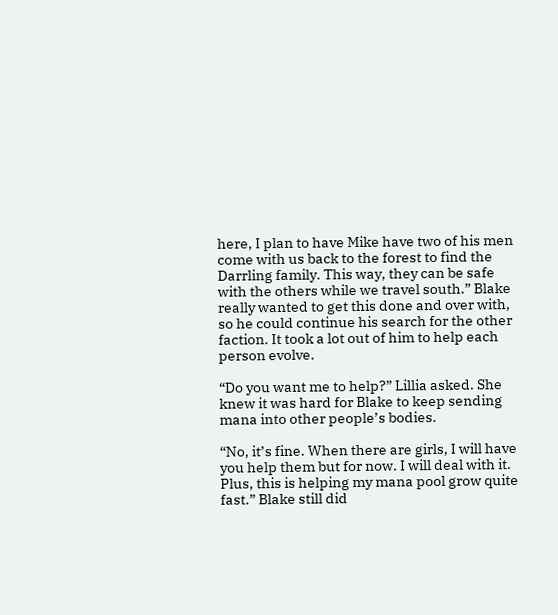here, I plan to have Mike have two of his men come with us back to the forest to find the Darrling family. This way, they can be safe with the others while we travel south.” Blake really wanted to get this done and over with, so he could continue his search for the other faction. It took a lot out of him to help each person evolve.

“Do you want me to help?” Lillia asked. She knew it was hard for Blake to keep sending mana into other people’s bodies.

“No, it’s fine. When there are girls, I will have you help them but for now. I will deal with it. Plus, this is helping my mana pool grow quite fast.” Blake still did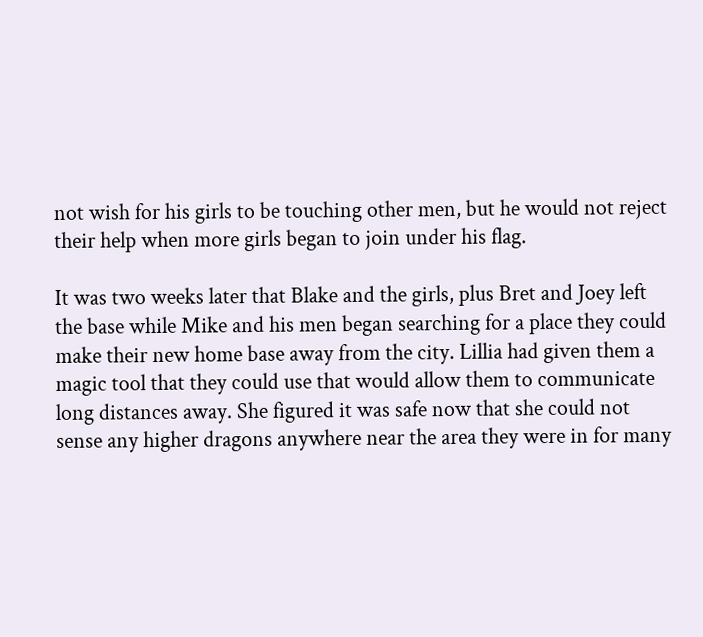not wish for his girls to be touching other men, but he would not reject their help when more girls began to join under his flag.

It was two weeks later that Blake and the girls, plus Bret and Joey left the base while Mike and his men began searching for a place they could make their new home base away from the city. Lillia had given them a magic tool that they could use that would allow them to communicate long distances away. She figured it was safe now that she could not sense any higher dragons anywhere near the area they were in for many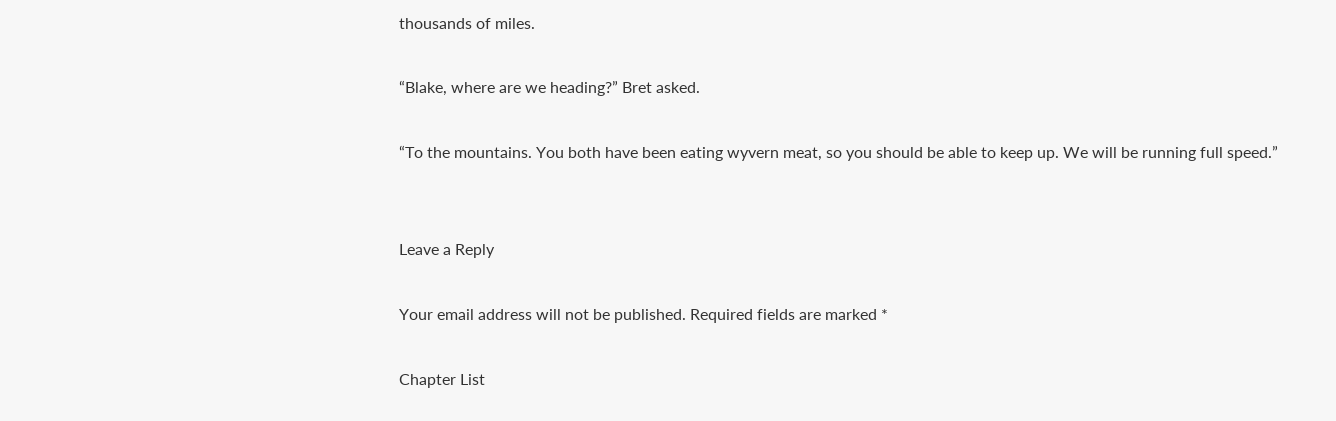thousands of miles.

“Blake, where are we heading?” Bret asked.

“To the mountains. You both have been eating wyvern meat, so you should be able to keep up. We will be running full speed.”


Leave a Reply

Your email address will not be published. Required fields are marked *

Chapter List